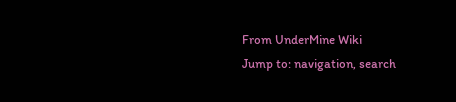From UnderMine Wiki
Jump to: navigation, search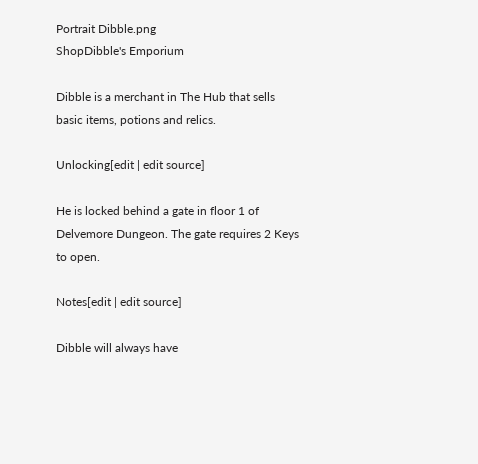Portrait Dibble.png
ShopDibble's Emporium

Dibble is a merchant in The Hub that sells basic items, potions and relics.

Unlocking[edit | edit source]

He is locked behind a gate in floor 1 of Delvemore Dungeon. The gate requires 2 Keys to open.

Notes[edit | edit source]

Dibble will always have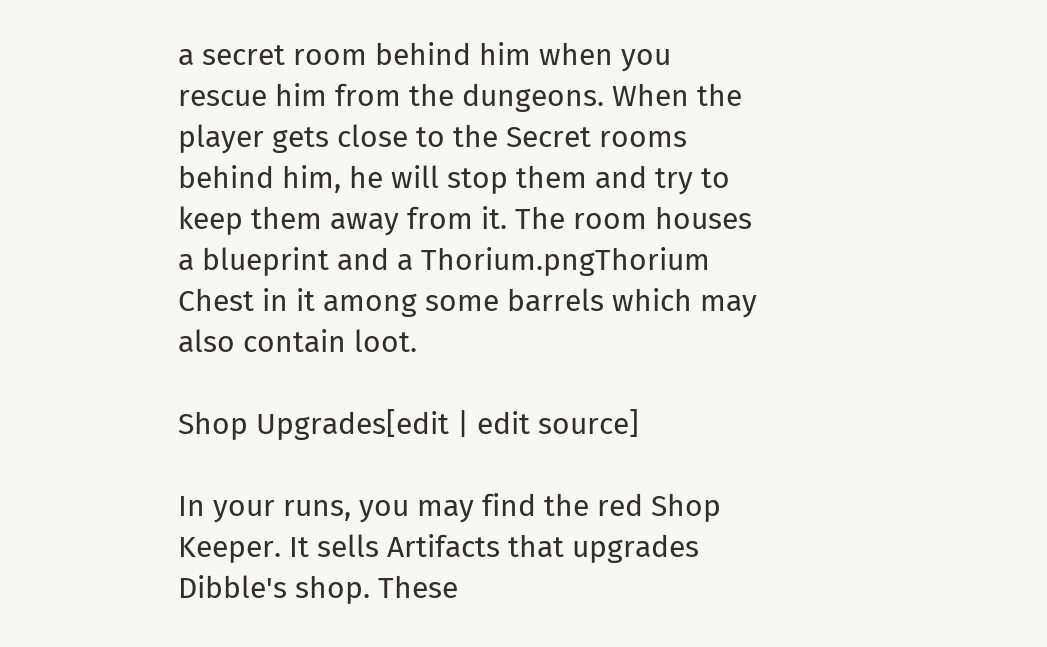a secret room behind him when you rescue him from the dungeons. When the player gets close to the Secret rooms behind him, he will stop them and try to keep them away from it. The room houses a blueprint and a Thorium.pngThorium Chest in it among some barrels which may also contain loot.

Shop Upgrades[edit | edit source]

In your runs, you may find the red Shop Keeper. It sells Artifacts that upgrades Dibble's shop. These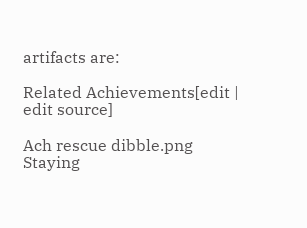artifacts are:

Related Achievements[edit | edit source]

Ach rescue dibble.png Staying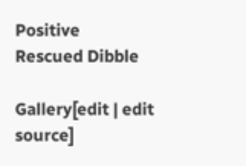Positive
Rescued Dibble

Gallery[edit | edit source]